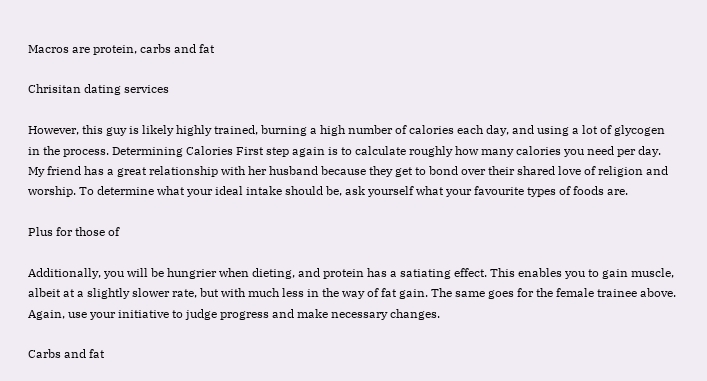Macros are protein, carbs and fat

Chrisitan dating services

However, this guy is likely highly trained, burning a high number of calories each day, and using a lot of glycogen in the process. Determining Calories First step again is to calculate roughly how many calories you need per day. My friend has a great relationship with her husband because they get to bond over their shared love of religion and worship. To determine what your ideal intake should be, ask yourself what your favourite types of foods are.

Plus for those of

Additionally, you will be hungrier when dieting, and protein has a satiating effect. This enables you to gain muscle, albeit at a slightly slower rate, but with much less in the way of fat gain. The same goes for the female trainee above. Again, use your initiative to judge progress and make necessary changes.

Carbs and fat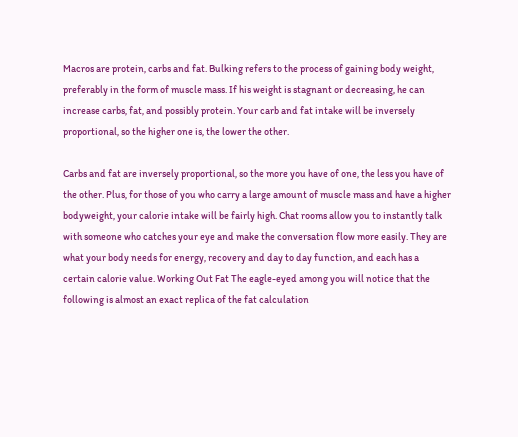Macros are protein, carbs and fat. Bulking refers to the process of gaining body weight, preferably in the form of muscle mass. If his weight is stagnant or decreasing, he can increase carbs, fat, and possibly protein. Your carb and fat intake will be inversely proportional, so the higher one is, the lower the other.

Carbs and fat are inversely proportional, so the more you have of one, the less you have of the other. Plus, for those of you who carry a large amount of muscle mass and have a higher bodyweight, your calorie intake will be fairly high. Chat rooms allow you to instantly talk with someone who catches your eye and make the conversation flow more easily. They are what your body needs for energy, recovery and day to day function, and each has a certain calorie value. Working Out Fat The eagle-eyed among you will notice that the following is almost an exact replica of the fat calculation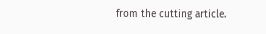from the cutting article.